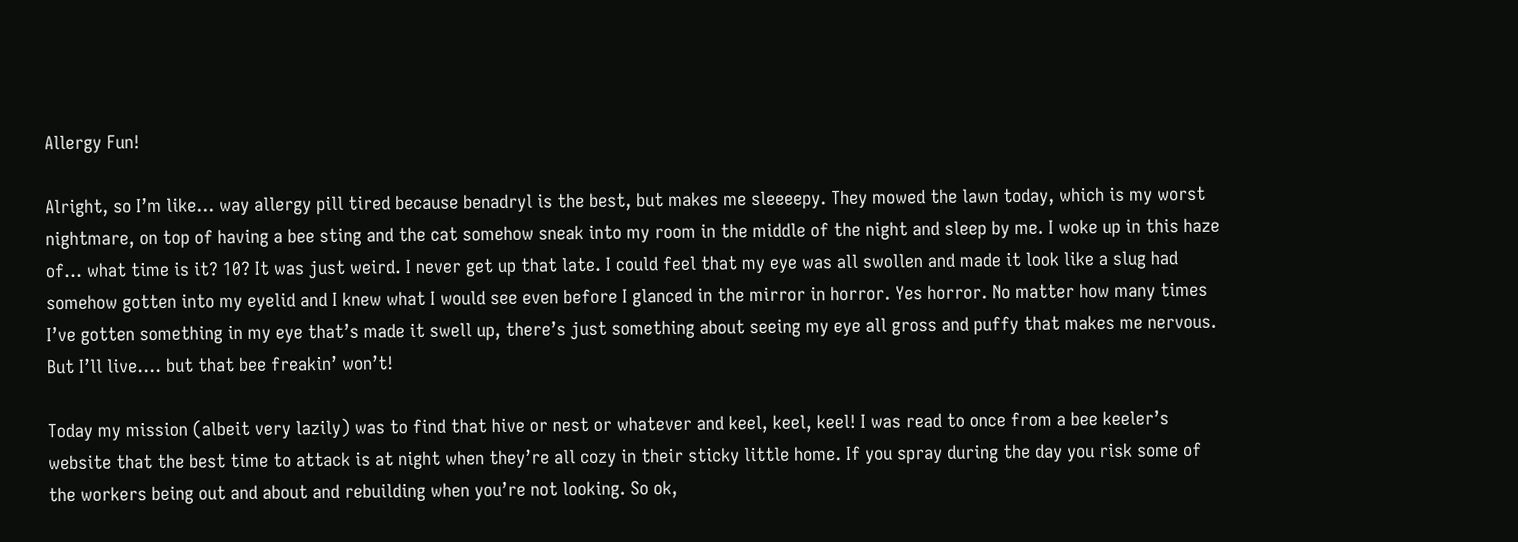Allergy Fun!

Alright, so I’m like… way allergy pill tired because benadryl is the best, but makes me sleeeepy. They mowed the lawn today, which is my worst nightmare, on top of having a bee sting and the cat somehow sneak into my room in the middle of the night and sleep by me. I woke up in this haze of… what time is it? 10? It was just weird. I never get up that late. I could feel that my eye was all swollen and made it look like a slug had somehow gotten into my eyelid and I knew what I would see even before I glanced in the mirror in horror. Yes horror. No matter how many times I’ve gotten something in my eye that’s made it swell up, there’s just something about seeing my eye all gross and puffy that makes me nervous. But I’ll live…. but that bee freakin’ won’t!

Today my mission (albeit very lazily) was to find that hive or nest or whatever and keel, keel, keel! I was read to once from a bee keeler’s website that the best time to attack is at night when they’re all cozy in their sticky little home. If you spray during the day you risk some of the workers being out and about and rebuilding when you’re not looking. So ok,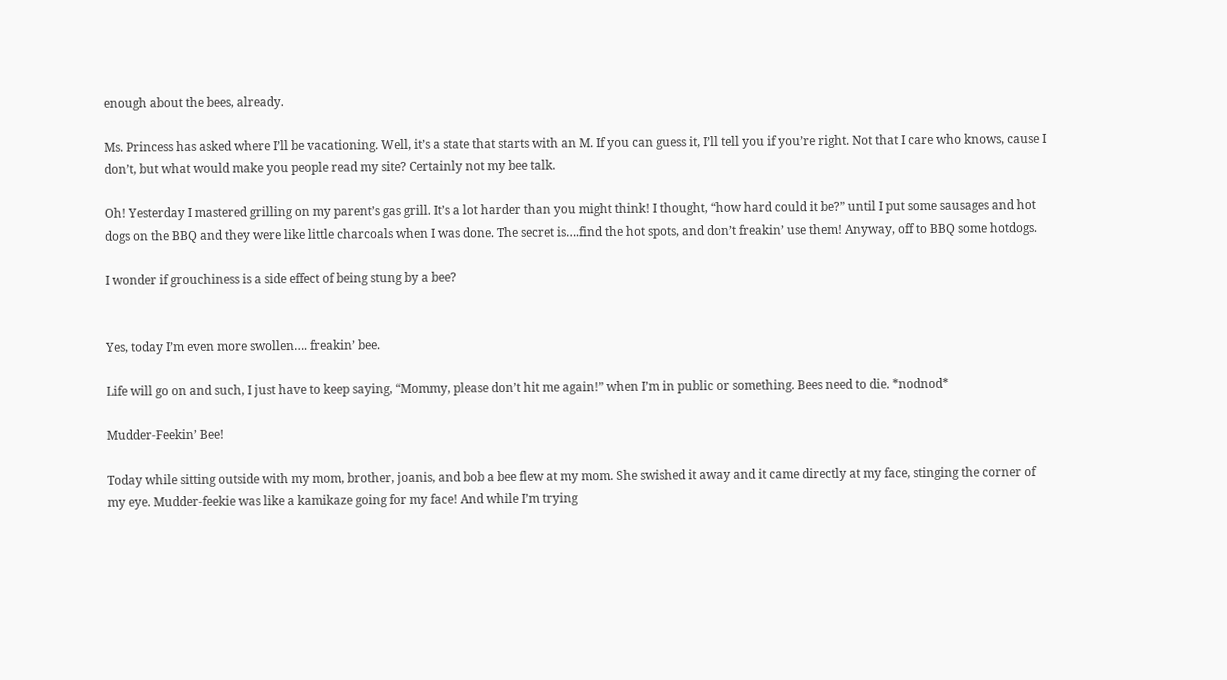enough about the bees, already.

Ms. Princess has asked where I’ll be vacationing. Well, it’s a state that starts with an M. If you can guess it, I’ll tell you if you’re right. Not that I care who knows, cause I don’t, but what would make you people read my site? Certainly not my bee talk.

Oh! Yesterday I mastered grilling on my parent’s gas grill. It’s a lot harder than you might think! I thought, “how hard could it be?” until I put some sausages and hot dogs on the BBQ and they were like little charcoals when I was done. The secret is….find the hot spots, and don’t freakin’ use them! Anyway, off to BBQ some hotdogs.

I wonder if grouchiness is a side effect of being stung by a bee?


Yes, today I’m even more swollen…. freakin’ bee.

Life will go on and such, I just have to keep saying, “Mommy, please don’t hit me again!” when I’m in public or something. Bees need to die. *nodnod*

Mudder-Feekin’ Bee!

Today while sitting outside with my mom, brother, joanis, and bob a bee flew at my mom. She swished it away and it came directly at my face, stinging the corner of my eye. Mudder-feekie was like a kamikaze going for my face! And while I’m trying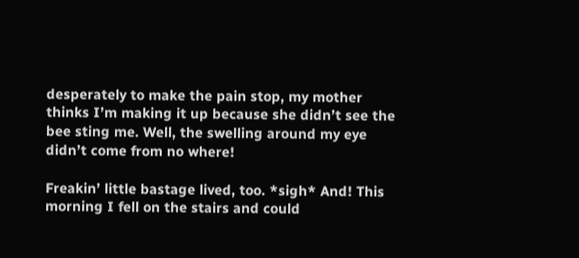desperately to make the pain stop, my mother thinks I’m making it up because she didn’t see the bee sting me. Well, the swelling around my eye didn’t come from no where!

Freakin’ little bastage lived, too. *sigh* And! This morning I fell on the stairs and could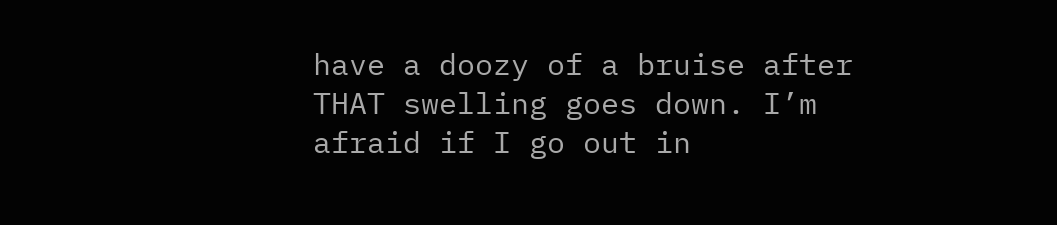have a doozy of a bruise after THAT swelling goes down. I’m afraid if I go out in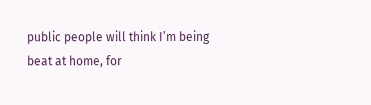public people will think I’m being beat at home, for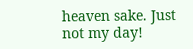heaven sake. Just not my day!